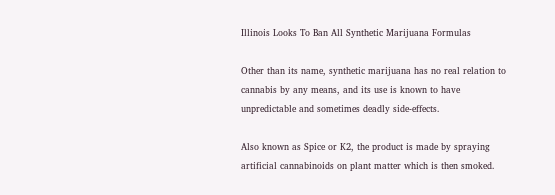Illinois Looks To Ban All Synthetic Marijuana Formulas

Other than its name, synthetic marijuana has no real relation to cannabis by any means, and its use is known to have unpredictable and sometimes deadly side-effects.

Also known as Spice or K2, the product is made by spraying artificial cannabinoids on plant matter which is then smoked.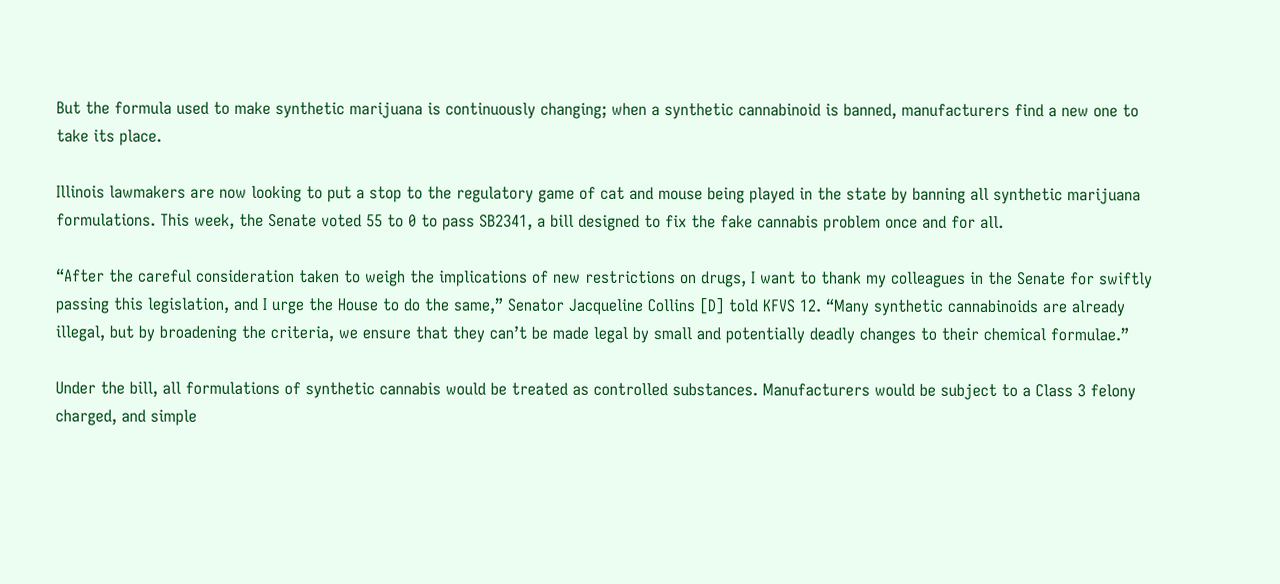But the formula used to make synthetic marijuana is continuously changing; when a synthetic cannabinoid is banned, manufacturers find a new one to take its place.

Illinois lawmakers are now looking to put a stop to the regulatory game of cat and mouse being played in the state by banning all synthetic marijuana formulations. This week, the Senate voted 55 to 0 to pass SB2341, a bill designed to fix the fake cannabis problem once and for all.

“After the careful consideration taken to weigh the implications of new restrictions on drugs, I want to thank my colleagues in the Senate for swiftly passing this legislation, and I urge the House to do the same,” Senator Jacqueline Collins [D] told KFVS 12. “Many synthetic cannabinoids are already illegal, but by broadening the criteria, we ensure that they can’t be made legal by small and potentially deadly changes to their chemical formulae.”

Under the bill, all formulations of synthetic cannabis would be treated as controlled substances. Manufacturers would be subject to a Class 3 felony charged, and simple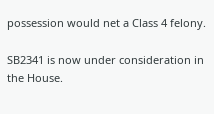possession would net a Class 4 felony.

SB2341 is now under consideration in the House.